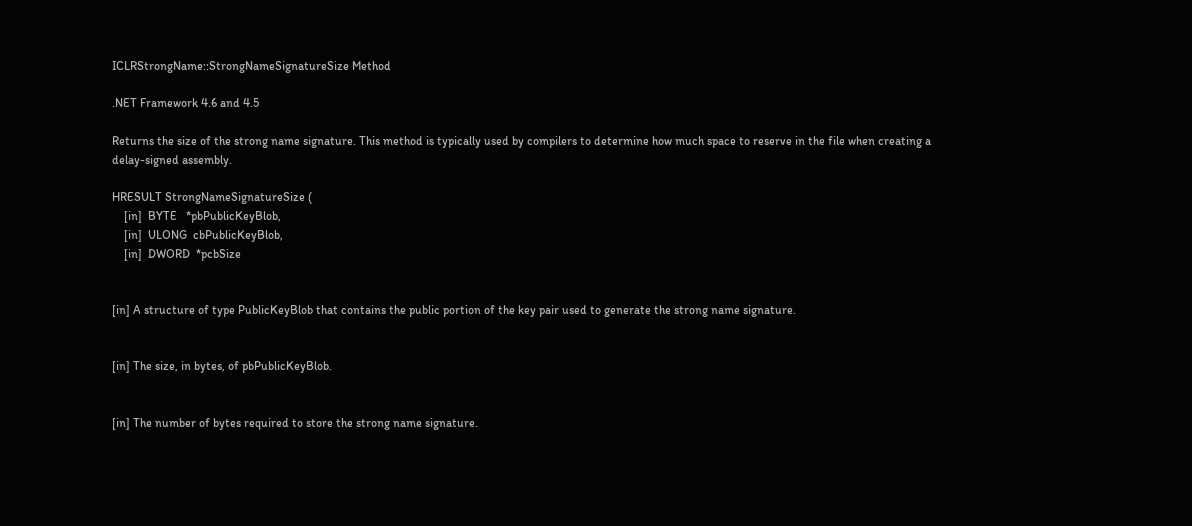ICLRStrongName::StrongNameSignatureSize Method

.NET Framework 4.6 and 4.5

Returns the size of the strong name signature. This method is typically used by compilers to determine how much space to reserve in the file when creating a delay-signed assembly.

HRESULT StrongNameSignatureSize (
    [in]  BYTE   *pbPublicKeyBlob,
    [in]  ULONG  cbPublicKeyBlob,
    [in]  DWORD  *pcbSize


[in] A structure of type PublicKeyBlob that contains the public portion of the key pair used to generate the strong name signature.


[in] The size, in bytes, of pbPublicKeyBlob.


[in] The number of bytes required to store the strong name signature.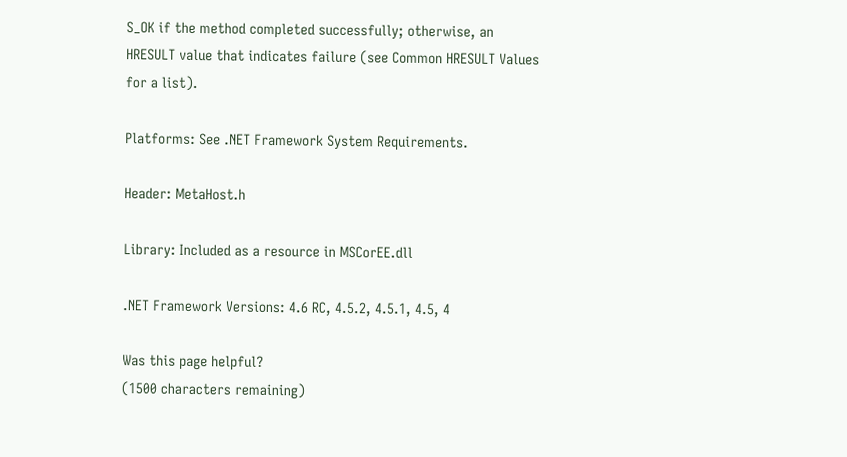S_OK if the method completed successfully; otherwise, an HRESULT value that indicates failure (see Common HRESULT Values for a list).

Platforms: See .NET Framework System Requirements.

Header: MetaHost.h

Library: Included as a resource in MSCorEE.dll

.NET Framework Versions: 4.6 RC, 4.5.2, 4.5.1, 4.5, 4

Was this page helpful?
(1500 characters remaining)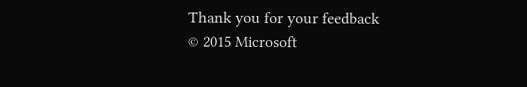Thank you for your feedback
© 2015 Microsoft